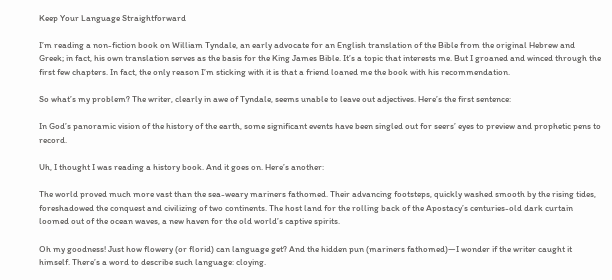Keep Your Language Straightforward

I’m reading a non-fiction book on William Tyndale, an early advocate for an English translation of the Bible from the original Hebrew and Greek; in fact, his own translation serves as the basis for the King James Bible. It’s a topic that interests me. But I groaned and winced through the first few chapters. In fact, the only reason I’m sticking with it is that a friend loaned me the book with his recommendation.

So what’s my problem? The writer, clearly in awe of Tyndale, seems unable to leave out adjectives. Here’s the first sentence:

In God’s panoramic vision of the history of the earth, some significant events have been singled out for seers’ eyes to preview and prophetic pens to record.

Uh, I thought I was reading a history book. And it goes on. Here’s another:

The world proved much more vast than the sea-weary mariners fathomed. Their advancing footsteps, quickly washed smooth by the rising tides, foreshadowed the conquest and civilizing of two continents. The host land for the rolling back of the Apostacy’s centuries-old dark curtain loomed out of the ocean waves, a new haven for the old world’s captive spirits.

Oh my goodness! Just how flowery (or florid) can language get? And the hidden pun (mariners fathomed)—I wonder if the writer caught it himself. There’s a word to describe such language: cloying.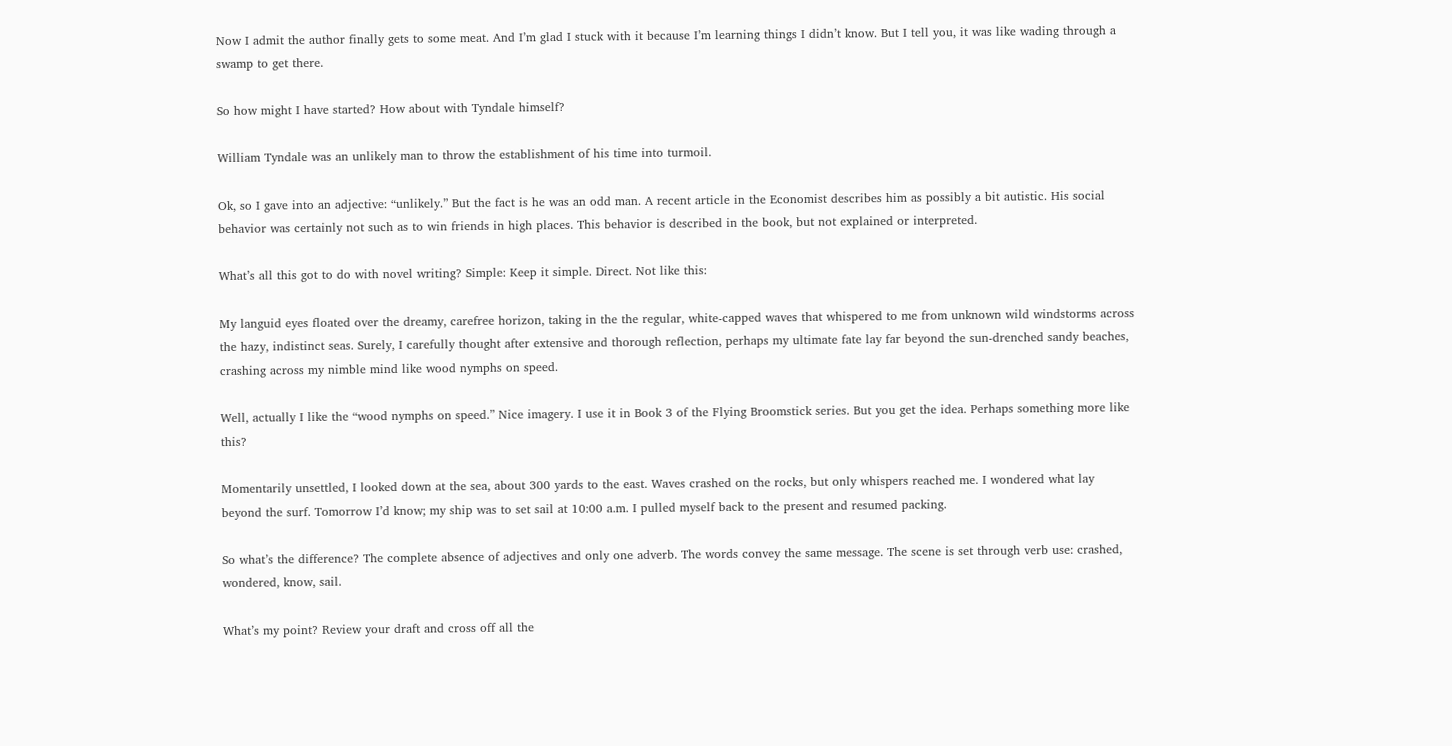Now I admit the author finally gets to some meat. And I’m glad I stuck with it because I’m learning things I didn’t know. But I tell you, it was like wading through a swamp to get there.

So how might I have started? How about with Tyndale himself?

William Tyndale was an unlikely man to throw the establishment of his time into turmoil.

Ok, so I gave into an adjective: “unlikely.” But the fact is he was an odd man. A recent article in the Economist describes him as possibly a bit autistic. His social behavior was certainly not such as to win friends in high places. This behavior is described in the book, but not explained or interpreted.

What’s all this got to do with novel writing? Simple: Keep it simple. Direct. Not like this:

My languid eyes floated over the dreamy, carefree horizon, taking in the the regular, white-capped waves that whispered to me from unknown wild windstorms across the hazy, indistinct seas. Surely, I carefully thought after extensive and thorough reflection, perhaps my ultimate fate lay far beyond the sun-drenched sandy beaches, crashing across my nimble mind like wood nymphs on speed.

Well, actually I like the “wood nymphs on speed.” Nice imagery. I use it in Book 3 of the Flying Broomstick series. But you get the idea. Perhaps something more like this?

Momentarily unsettled, I looked down at the sea, about 300 yards to the east. Waves crashed on the rocks, but only whispers reached me. I wondered what lay beyond the surf. Tomorrow I’d know; my ship was to set sail at 10:00 a.m. I pulled myself back to the present and resumed packing.

So what’s the difference? The complete absence of adjectives and only one adverb. The words convey the same message. The scene is set through verb use: crashed, wondered, know, sail.

What’s my point? Review your draft and cross off all the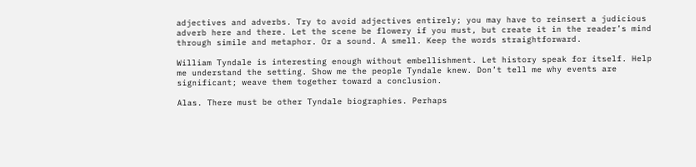adjectives and adverbs. Try to avoid adjectives entirely; you may have to reinsert a judicious adverb here and there. Let the scene be flowery if you must, but create it in the reader’s mind through simile and metaphor. Or a sound. A smell. Keep the words straightforward.

William Tyndale is interesting enough without embellishment. Let history speak for itself. Help me understand the setting. Show me the people Tyndale knew. Don’t tell me why events are significant; weave them together toward a conclusion.

Alas. There must be other Tyndale biographies. Perhaps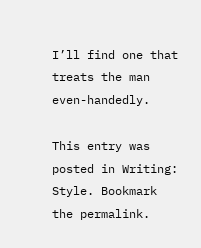I’ll find one that treats the man even-handedly.

This entry was posted in Writing: Style. Bookmark the permalink.